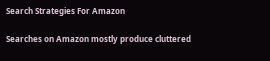Search Strategies For Amazon

Searches on Amazon mostly produce cluttered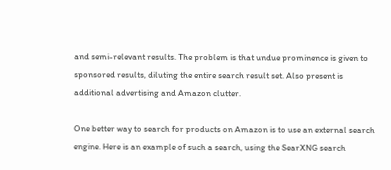and semi-relevant results. The problem is that undue prominence is given to sponsored results, diluting the entire search result set. Also present is additional advertising and Amazon clutter.

One better way to search for products on Amazon is to use an external search engine. Here is an example of such a search, using the SearXNG search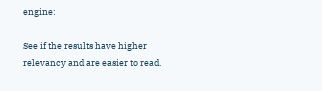engine:

See if the results have higher relevancy and are easier to read.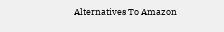Alternatives To Amazon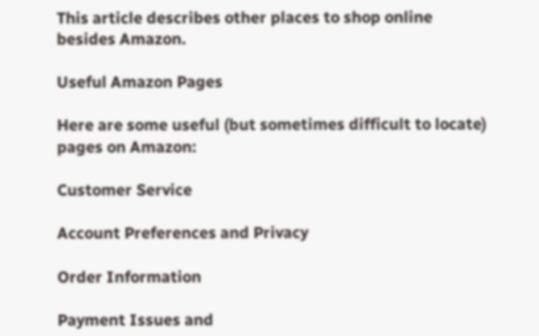This article describes other places to shop online besides Amazon.

Useful Amazon Pages

Here are some useful (but sometimes difficult to locate) pages on Amazon:

Customer Service

Account Preferences and Privacy

Order Information

Payment Issues and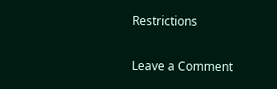Restrictions

Leave a Comment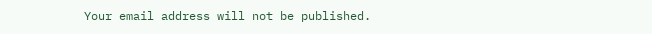Your email address will not be published.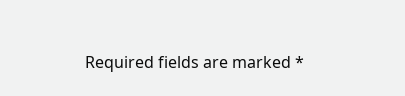Required fields are marked *